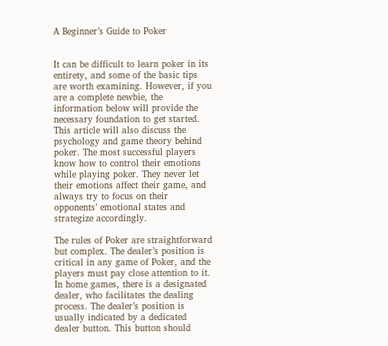A Beginner’s Guide to Poker


It can be difficult to learn poker in its entirety, and some of the basic tips are worth examining. However, if you are a complete newbie, the information below will provide the necessary foundation to get started. This article will also discuss the psychology and game theory behind poker. The most successful players know how to control their emotions while playing poker. They never let their emotions affect their game, and always try to focus on their opponents’ emotional states and strategize accordingly.

The rules of Poker are straightforward but complex. The dealer’s position is critical in any game of Poker, and the players must pay close attention to it. In home games, there is a designated dealer, who facilitates the dealing process. The dealer’s position is usually indicated by a dedicated dealer button. This button should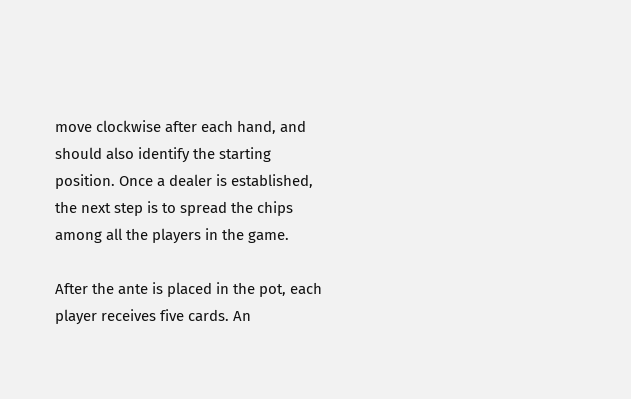move clockwise after each hand, and should also identify the starting position. Once a dealer is established, the next step is to spread the chips among all the players in the game.

After the ante is placed in the pot, each player receives five cards. An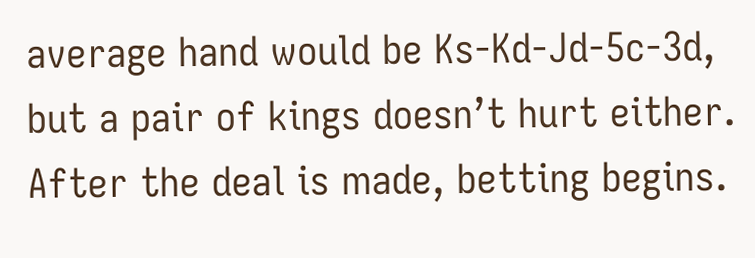average hand would be Ks-Kd-Jd-5c-3d, but a pair of kings doesn’t hurt either. After the deal is made, betting begins.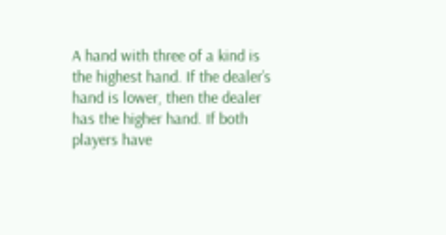A hand with three of a kind is the highest hand. If the dealer’s hand is lower, then the dealer has the higher hand. If both players have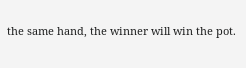the same hand, the winner will win the pot.